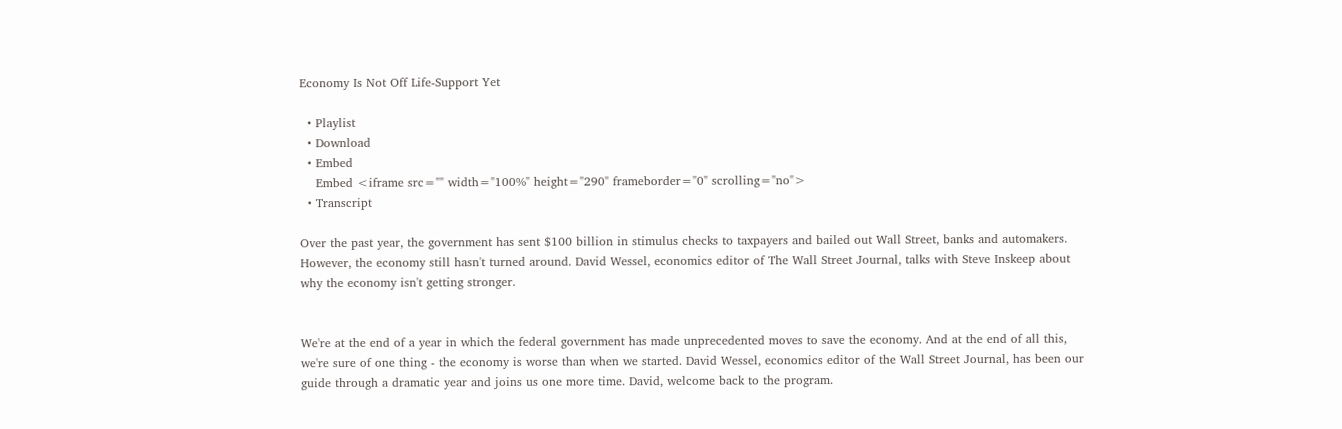Economy Is Not Off Life-Support Yet

  • Playlist
  • Download
  • Embed
    Embed <iframe src="" width="100%" height="290" frameborder="0" scrolling="no">
  • Transcript

Over the past year, the government has sent $100 billion in stimulus checks to taxpayers and bailed out Wall Street, banks and automakers. However, the economy still hasn't turned around. David Wessel, economics editor of The Wall Street Journal, talks with Steve Inskeep about why the economy isn't getting stronger.


We're at the end of a year in which the federal government has made unprecedented moves to save the economy. And at the end of all this, we're sure of one thing - the economy is worse than when we started. David Wessel, economics editor of the Wall Street Journal, has been our guide through a dramatic year and joins us one more time. David, welcome back to the program.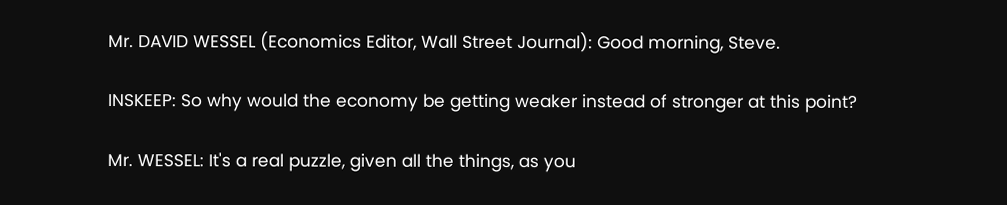Mr. DAVID WESSEL (Economics Editor, Wall Street Journal): Good morning, Steve.

INSKEEP: So why would the economy be getting weaker instead of stronger at this point?

Mr. WESSEL: It's a real puzzle, given all the things, as you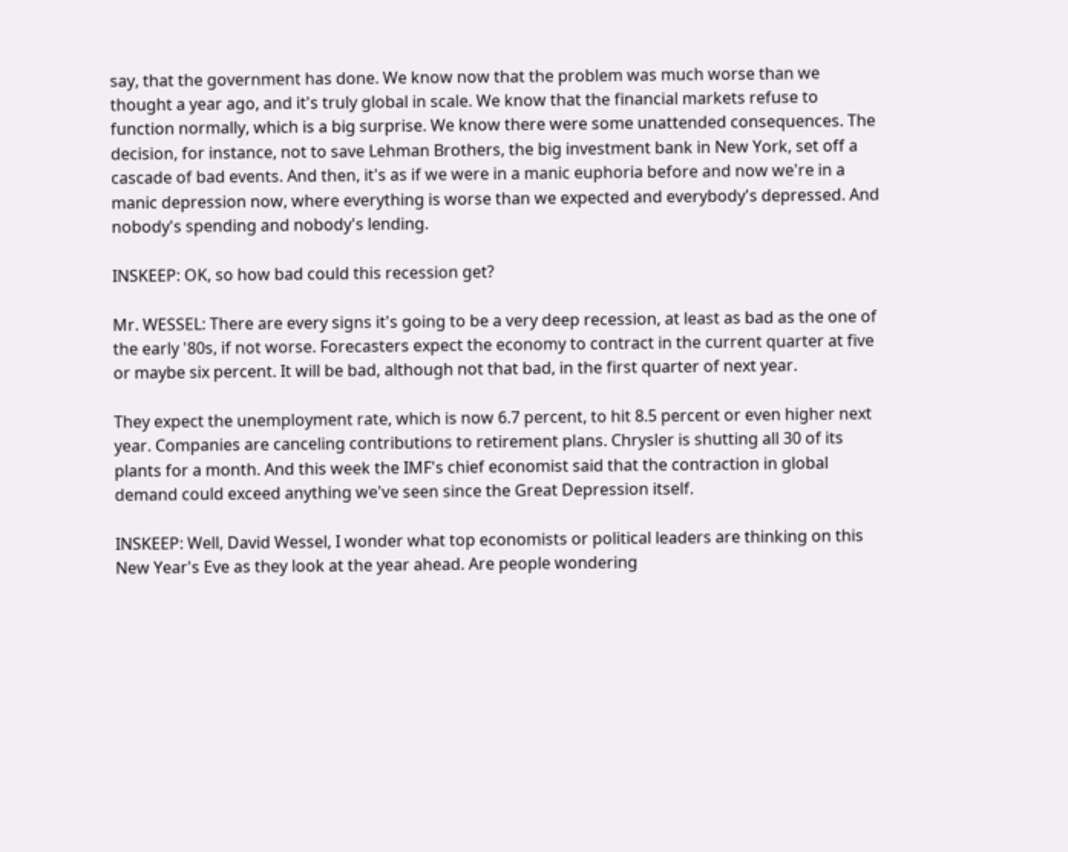say, that the government has done. We know now that the problem was much worse than we thought a year ago, and it's truly global in scale. We know that the financial markets refuse to function normally, which is a big surprise. We know there were some unattended consequences. The decision, for instance, not to save Lehman Brothers, the big investment bank in New York, set off a cascade of bad events. And then, it's as if we were in a manic euphoria before and now we're in a manic depression now, where everything is worse than we expected and everybody's depressed. And nobody's spending and nobody's lending.

INSKEEP: OK, so how bad could this recession get?

Mr. WESSEL: There are every signs it's going to be a very deep recession, at least as bad as the one of the early '80s, if not worse. Forecasters expect the economy to contract in the current quarter at five or maybe six percent. It will be bad, although not that bad, in the first quarter of next year.

They expect the unemployment rate, which is now 6.7 percent, to hit 8.5 percent or even higher next year. Companies are canceling contributions to retirement plans. Chrysler is shutting all 30 of its plants for a month. And this week the IMF's chief economist said that the contraction in global demand could exceed anything we've seen since the Great Depression itself.

INSKEEP: Well, David Wessel, I wonder what top economists or political leaders are thinking on this New Year's Eve as they look at the year ahead. Are people wondering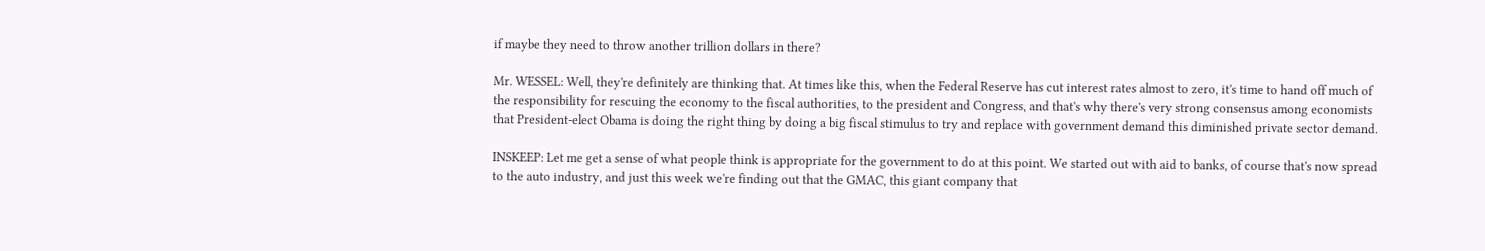if maybe they need to throw another trillion dollars in there?

Mr. WESSEL: Well, they're definitely are thinking that. At times like this, when the Federal Reserve has cut interest rates almost to zero, it's time to hand off much of the responsibility for rescuing the economy to the fiscal authorities, to the president and Congress, and that's why there's very strong consensus among economists that President-elect Obama is doing the right thing by doing a big fiscal stimulus to try and replace with government demand this diminished private sector demand.

INSKEEP: Let me get a sense of what people think is appropriate for the government to do at this point. We started out with aid to banks, of course that's now spread to the auto industry, and just this week we're finding out that the GMAC, this giant company that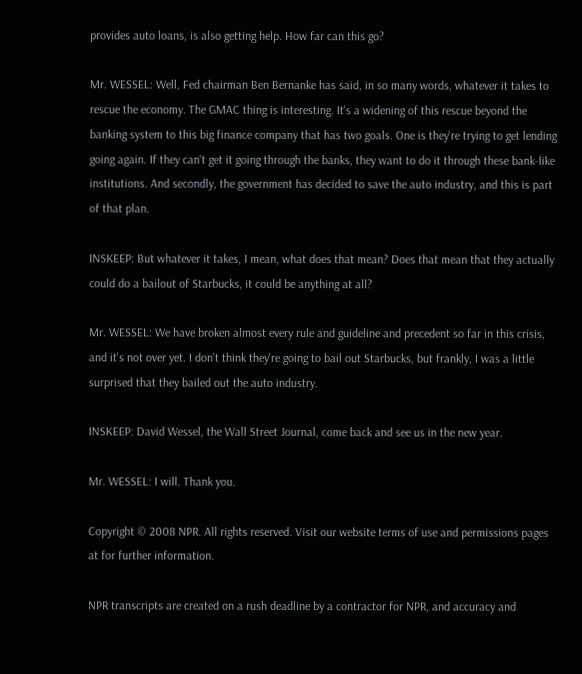provides auto loans, is also getting help. How far can this go?

Mr. WESSEL: Well, Fed chairman Ben Bernanke has said, in so many words, whatever it takes to rescue the economy. The GMAC thing is interesting. It's a widening of this rescue beyond the banking system to this big finance company that has two goals. One is they're trying to get lending going again. If they can't get it going through the banks, they want to do it through these bank-like institutions. And secondly, the government has decided to save the auto industry, and this is part of that plan.

INSKEEP: But whatever it takes, I mean, what does that mean? Does that mean that they actually could do a bailout of Starbucks, it could be anything at all?

Mr. WESSEL: We have broken almost every rule and guideline and precedent so far in this crisis, and it's not over yet. I don't think they're going to bail out Starbucks, but frankly, I was a little surprised that they bailed out the auto industry.

INSKEEP: David Wessel, the Wall Street Journal, come back and see us in the new year.

Mr. WESSEL: I will. Thank you.

Copyright © 2008 NPR. All rights reserved. Visit our website terms of use and permissions pages at for further information.

NPR transcripts are created on a rush deadline by a contractor for NPR, and accuracy and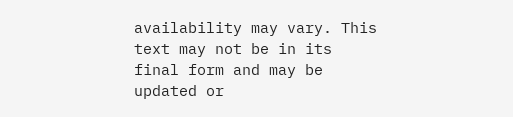availability may vary. This text may not be in its final form and may be updated or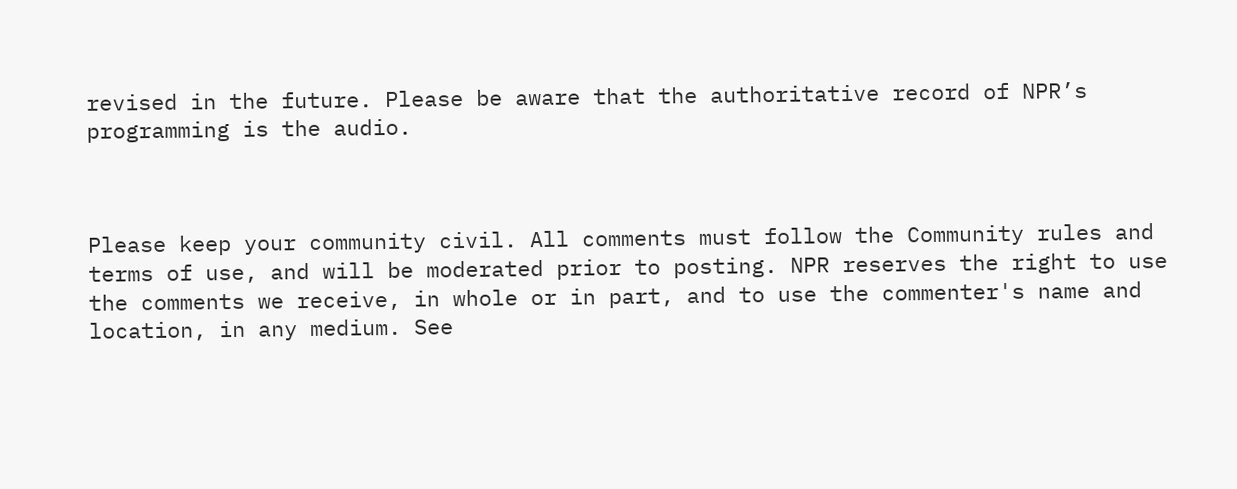revised in the future. Please be aware that the authoritative record of NPR’s programming is the audio.



Please keep your community civil. All comments must follow the Community rules and terms of use, and will be moderated prior to posting. NPR reserves the right to use the comments we receive, in whole or in part, and to use the commenter's name and location, in any medium. See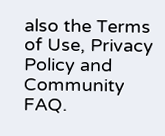also the Terms of Use, Privacy Policy and Community FAQ.